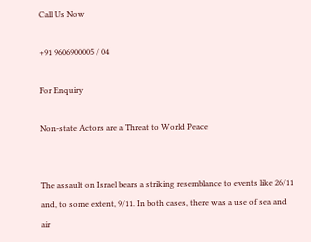Call Us Now

+91 9606900005 / 04

For Enquiry

Non-state Actors are a Threat to World Peace


The assault on Israel bears a striking resemblance to events like 26/11 and, to some extent, 9/11. In both cases, there was a use of sea and air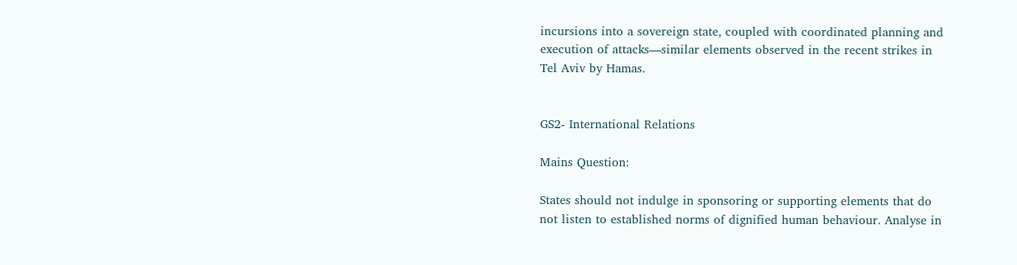incursions into a sovereign state, coupled with coordinated planning and execution of attacks—similar elements observed in the recent strikes in Tel Aviv by Hamas.


GS2- International Relations

Mains Question:

States should not indulge in sponsoring or supporting elements that do not listen to established norms of dignified human behaviour. Analyse in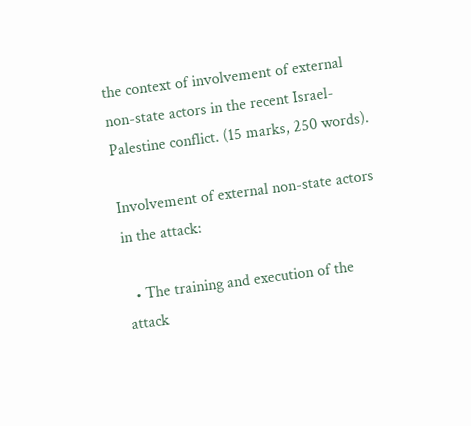the context of involvement of external non-state actors in the recent Israel-Palestine conflict. (15 marks, 250 words).

Involvement of external non-state actors in the attack:

  • The training and execution of the attack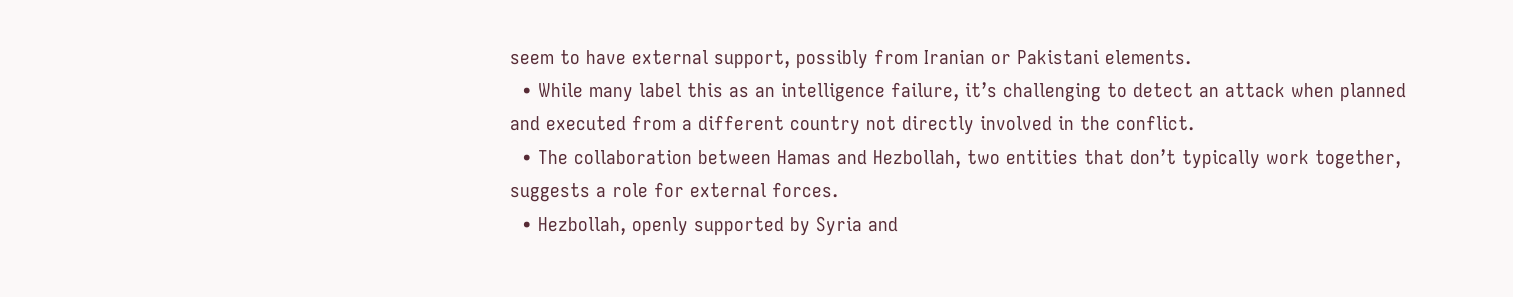seem to have external support, possibly from Iranian or Pakistani elements.
  • While many label this as an intelligence failure, it’s challenging to detect an attack when planned and executed from a different country not directly involved in the conflict.
  • The collaboration between Hamas and Hezbollah, two entities that don’t typically work together, suggests a role for external forces.
  • Hezbollah, openly supported by Syria and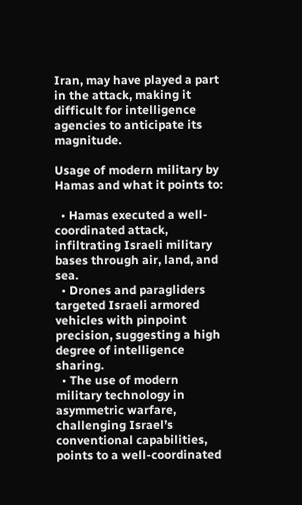Iran, may have played a part in the attack, making it difficult for intelligence agencies to anticipate its magnitude.

Usage of modern military by Hamas and what it points to:

  • Hamas executed a well-coordinated attack, infiltrating Israeli military bases through air, land, and sea.
  • Drones and paragliders targeted Israeli armored vehicles with pinpoint precision, suggesting a high degree of intelligence sharing.
  • The use of modern military technology in asymmetric warfare, challenging Israel’s conventional capabilities, points to a well-coordinated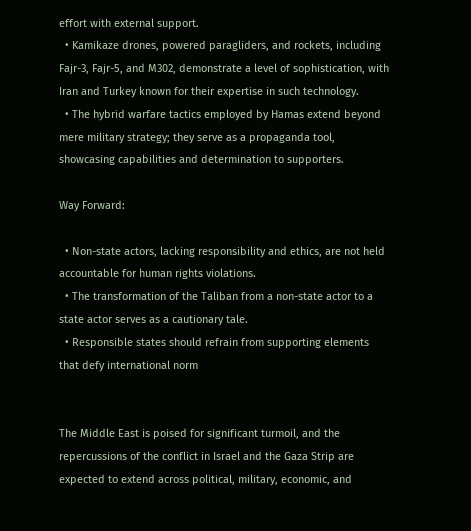effort with external support.
  • Kamikaze drones, powered paragliders, and rockets, including Fajr-3, Fajr-5, and M302, demonstrate a level of sophistication, with Iran and Turkey known for their expertise in such technology.
  • The hybrid warfare tactics employed by Hamas extend beyond mere military strategy; they serve as a propaganda tool, showcasing capabilities and determination to supporters.

Way Forward:

  • Non-state actors, lacking responsibility and ethics, are not held accountable for human rights violations.
  • The transformation of the Taliban from a non-state actor to a state actor serves as a cautionary tale.
  • Responsible states should refrain from supporting elements that defy international norm


The Middle East is poised for significant turmoil, and the repercussions of the conflict in Israel and the Gaza Strip are expected to extend across political, military, economic, and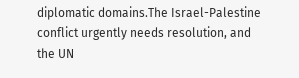diplomatic domains.The Israel-Palestine conflict urgently needs resolution, and the UN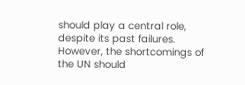should play a central role, despite its past failures. However, the shortcomings of the UN should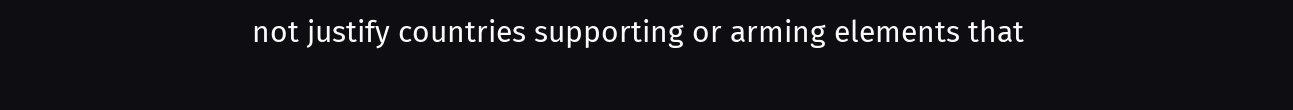not justify countries supporting or arming elements that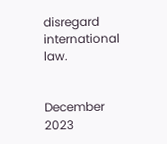disregard international law.


December 2023